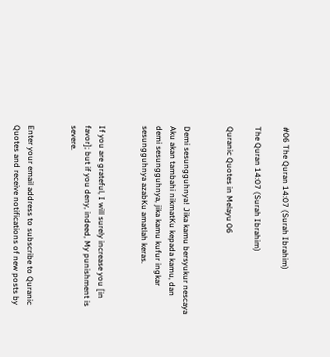#06 The Quran 14:07 (Surah Ibrahim)

The Quran 14:07 (Surah Ibrahim)

Quranic Quotes in Melayu 06


Demi sesungguhnya! Jika kamu bersyukur nescaya Aku akan tambahi nikmatKu kepada kamu, dan demi sesungguhnya, jika kamu kufur ingkar sesungguhnya azabKu amatlah keras.


If you are grateful, I will surely increase you [in favor]; but if you deny, indeed, My punishment is severe.


Enter your email address to subscribe to Quranic Quotes and receive notifications of new posts by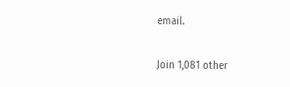email.

Join 1,081 other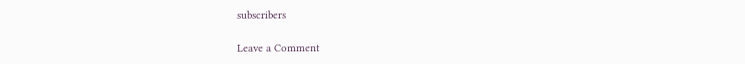subscribers

Leave a Comment